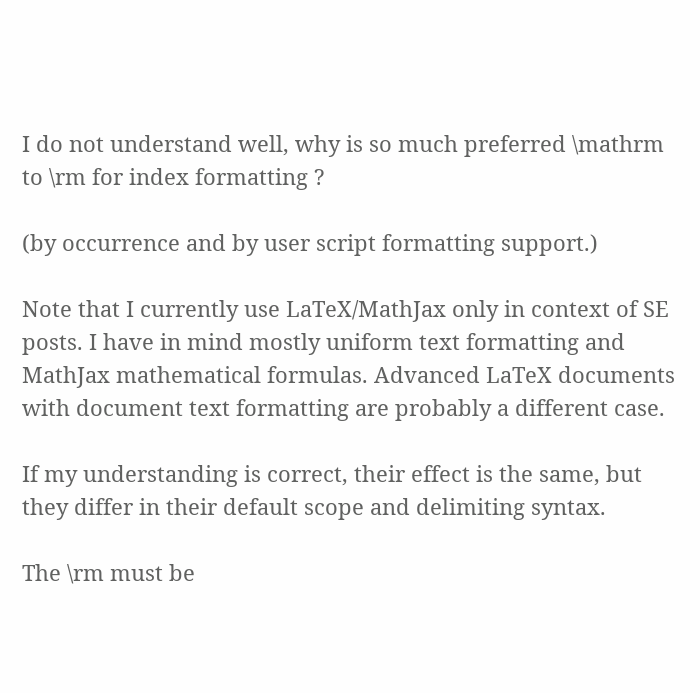I do not understand well, why is so much preferred \mathrm to \rm for index formatting ?

(by occurrence and by user script formatting support.)

Note that I currently use LaTeX/MathJax only in context of SE posts. I have in mind mostly uniform text formatting and MathJax mathematical formulas. Advanced LaTeX documents with document text formatting are probably a different case.

If my understanding is correct, their effect is the same, but they differ in their default scope and delimiting syntax.

The \rm must be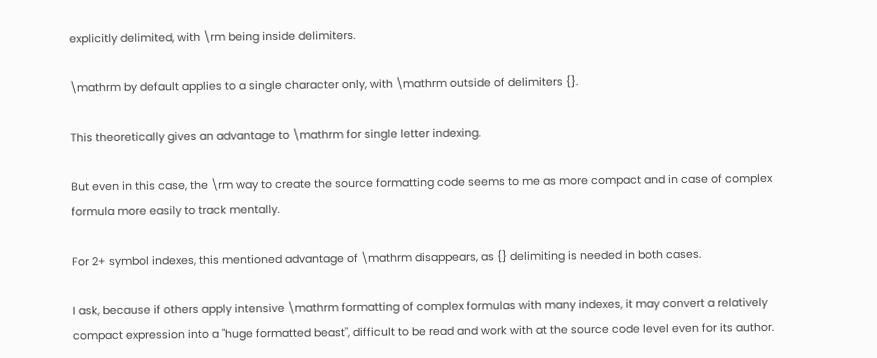explicitly delimited, with \rm being inside delimiters.

\mathrm by default applies to a single character only, with \mathrm outside of delimiters {}.

This theoretically gives an advantage to \mathrm for single letter indexing.

But even in this case, the \rm way to create the source formatting code seems to me as more compact and in case of complex formula more easily to track mentally.

For 2+ symbol indexes, this mentioned advantage of \mathrm disappears, as {} delimiting is needed in both cases.

I ask, because if others apply intensive \mathrm formatting of complex formulas with many indexes, it may convert a relatively compact expression into a "huge formatted beast", difficult to be read and work with at the source code level even for its author.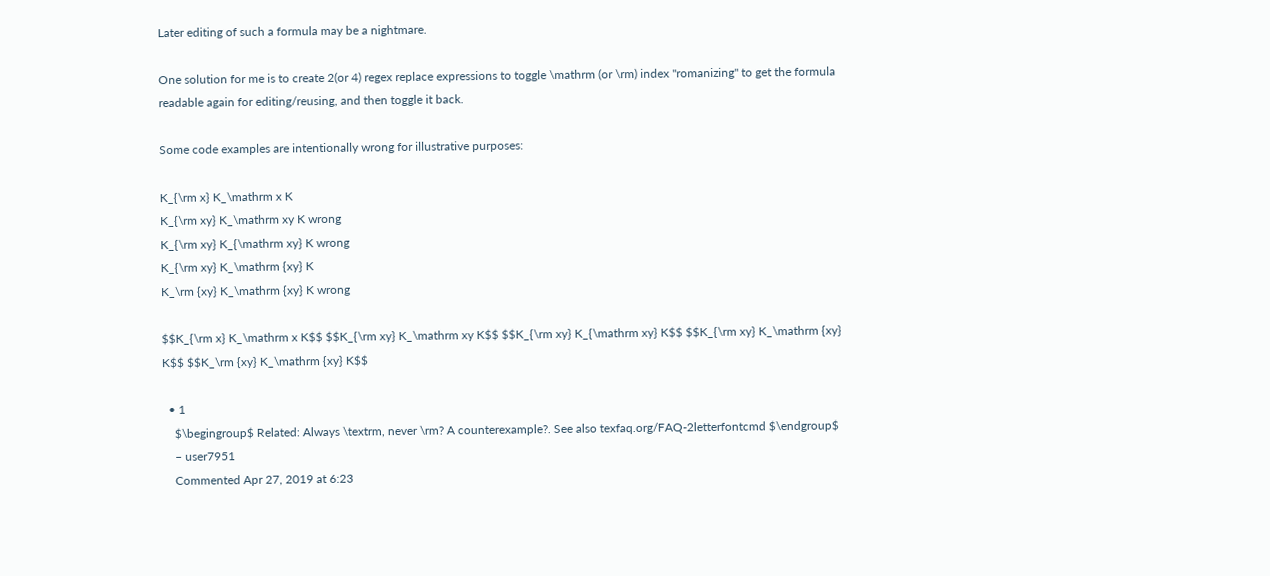Later editing of such a formula may be a nightmare.

One solution for me is to create 2(or 4) regex replace expressions to toggle \mathrm (or \rm) index "romanizing" to get the formula readable again for editing/reusing, and then toggle it back.

Some code examples are intentionally wrong for illustrative purposes:

K_{\rm x} K_\mathrm x K
K_{\rm xy} K_\mathrm xy K wrong
K_{\rm xy} K_{\mathrm xy} K wrong
K_{\rm xy} K_\mathrm {xy} K
K_\rm {xy} K_\mathrm {xy} K wrong

$$K_{\rm x} K_\mathrm x K$$ $$K_{\rm xy} K_\mathrm xy K$$ $$K_{\rm xy} K_{\mathrm xy} K$$ $$K_{\rm xy} K_\mathrm {xy} K$$ $$K_\rm {xy} K_\mathrm {xy} K$$

  • 1
    $\begingroup$ Related: Always \textrm, never \rm? A counterexample?. See also texfaq.org/FAQ-2letterfontcmd $\endgroup$
    – user7951
    Commented Apr 27, 2019 at 6:23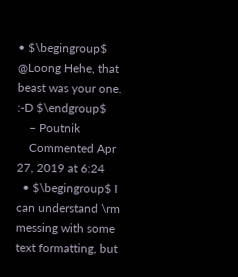• $\begingroup$ @Loong Hehe, that beast was your one. :-D $\endgroup$
    – Poutnik
    Commented Apr 27, 2019 at 6:24
  • $\begingroup$ I can understand \rm messing with some text formatting, but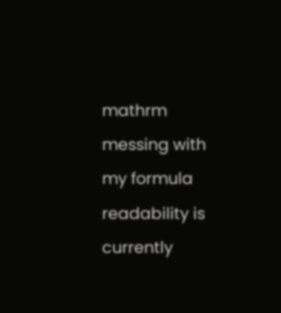mathrm messing with my formula readability is currently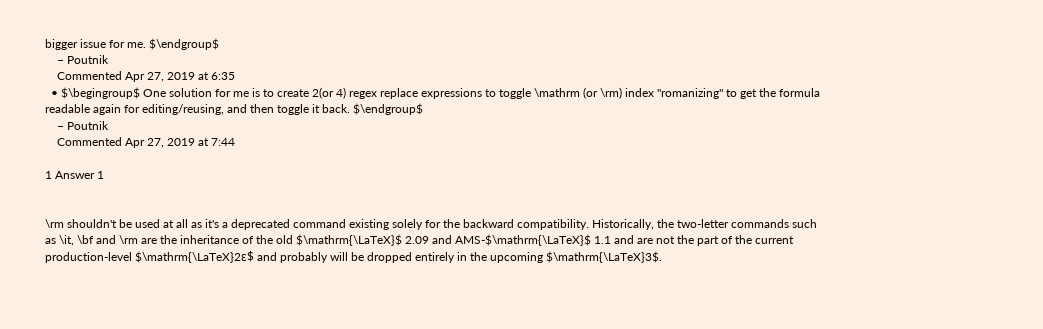bigger issue for me. $\endgroup$
    – Poutnik
    Commented Apr 27, 2019 at 6:35
  • $\begingroup$ One solution for me is to create 2(or 4) regex replace expressions to toggle \mathrm (or \rm) index "romanizing" to get the formula readable again for editing/reusing, and then toggle it back. $\endgroup$
    – Poutnik
    Commented Apr 27, 2019 at 7:44

1 Answer 1


\rm shouldn't be used at all as it's a deprecated command existing solely for the backward compatibility. Historically, the two-letter commands such as \it, \bf and \rm are the inheritance of the old $\mathrm{\LaTeX}$ 2.09 and AMS-$\mathrm{\LaTeX}$ 1.1 and are not the part of the current production-level $\mathrm{\LaTeX}2ε$ and probably will be dropped entirely in the upcoming $\mathrm{\LaTeX}3$.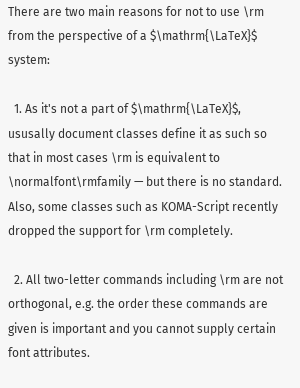There are two main reasons for not to use \rm from the perspective of a $\mathrm{\LaTeX}$ system:

  1. As it's not a part of $\mathrm{\LaTeX}$, ususally document classes define it as such so that in most cases \rm is equivalent to \normalfont\rmfamily — but there is no standard. Also, some classes such as KOMA-Script recently dropped the support for \rm completely.

  2. All two-letter commands including \rm are not orthogonal, e.g. the order these commands are given is important and you cannot supply certain font attributes.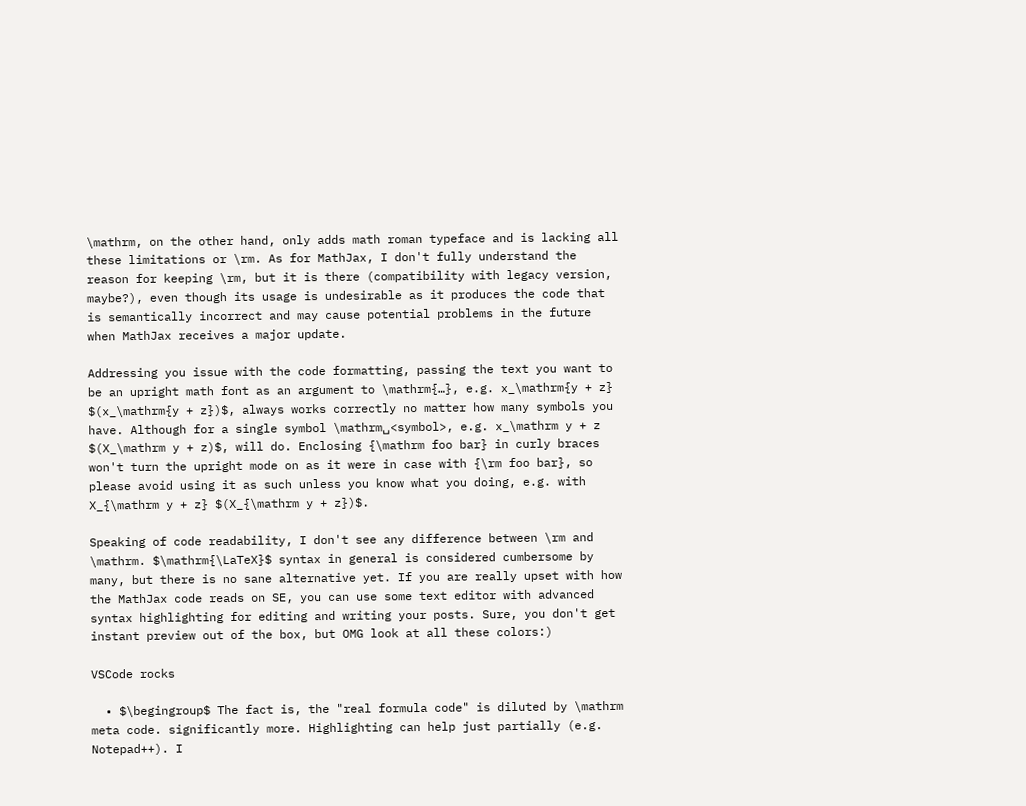\mathrm, on the other hand, only adds math roman typeface and is lacking all these limitations or \rm. As for MathJax, I don't fully understand the reason for keeping \rm, but it is there (compatibility with legacy version, maybe?), even though its usage is undesirable as it produces the code that is semantically incorrect and may cause potential problems in the future when MathJax receives a major update.

Addressing you issue with the code formatting, passing the text you want to be an upright math font as an argument to \mathrm{…}, e.g. x_\mathrm{y + z} $(x_\mathrm{y + z})$, always works correctly no matter how many symbols you have. Although for a single symbol \mathrm␣<symbol>, e.g. x_\mathrm y + z $(X_\mathrm y + z)$, will do. Enclosing {\mathrm foo bar} in curly braces won't turn the upright mode on as it were in case with {\rm foo bar}, so please avoid using it as such unless you know what you doing, e.g. with X_{\mathrm y + z} $(X_{\mathrm y + z})$.

Speaking of code readability, I don't see any difference between \rm and \mathrm. $\mathrm{\LaTeX}$ syntax in general is considered cumbersome by many, but there is no sane alternative yet. If you are really upset with how the MathJax code reads on SE, you can use some text editor with advanced syntax highlighting for editing and writing your posts. Sure, you don't get instant preview out of the box, but OMG look at all these colors:)

VSCode rocks

  • $\begingroup$ The fact is, the "real formula code" is diluted by \mathrm meta code. significantly more. Highlighting can help just partially (e.g. Notepad++). I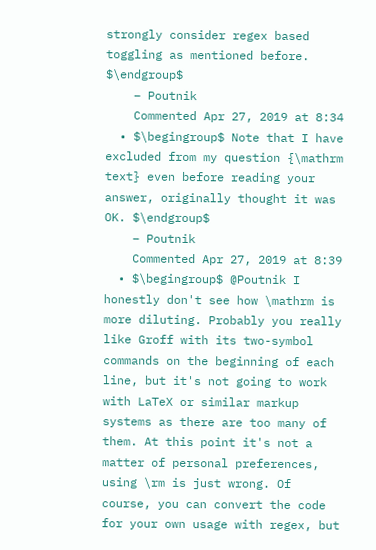strongly consider regex based toggling as mentioned before. $\endgroup$
    – Poutnik
    Commented Apr 27, 2019 at 8:34
  • $\begingroup$ Note that I have excluded from my question {\mathrm text} even before reading your answer, originally thought it was OK. $\endgroup$
    – Poutnik
    Commented Apr 27, 2019 at 8:39
  • $\begingroup$ @Poutnik I honestly don't see how \mathrm is more diluting. Probably you really like Groff with its two-symbol commands on the beginning of each line, but it's not going to work with LaTeX or similar markup systems as there are too many of them. At this point it's not a matter of personal preferences, using \rm is just wrong. Of course, you can convert the code for your own usage with regex, but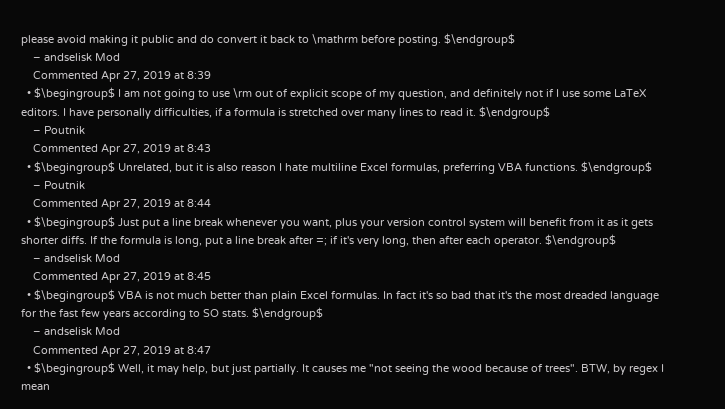please avoid making it public and do convert it back to \mathrm before posting. $\endgroup$
    – andselisk Mod
    Commented Apr 27, 2019 at 8:39
  • $\begingroup$ I am not going to use \rm out of explicit scope of my question, and definitely not if I use some LaTeX editors. I have personally difficulties, if a formula is stretched over many lines to read it. $\endgroup$
    – Poutnik
    Commented Apr 27, 2019 at 8:43
  • $\begingroup$ Unrelated, but it is also reason I hate multiline Excel formulas, preferring VBA functions. $\endgroup$
    – Poutnik
    Commented Apr 27, 2019 at 8:44
  • $\begingroup$ Just put a line break whenever you want, plus your version control system will benefit from it as it gets shorter diffs. If the formula is long, put a line break after =; if it's very long, then after each operator. $\endgroup$
    – andselisk Mod
    Commented Apr 27, 2019 at 8:45
  • $\begingroup$ VBA is not much better than plain Excel formulas. In fact it's so bad that it's the most dreaded language for the fast few years according to SO stats. $\endgroup$
    – andselisk Mod
    Commented Apr 27, 2019 at 8:47
  • $\begingroup$ Well, it may help, but just partially. It causes me "not seeing the wood because of trees". BTW, by regex I mean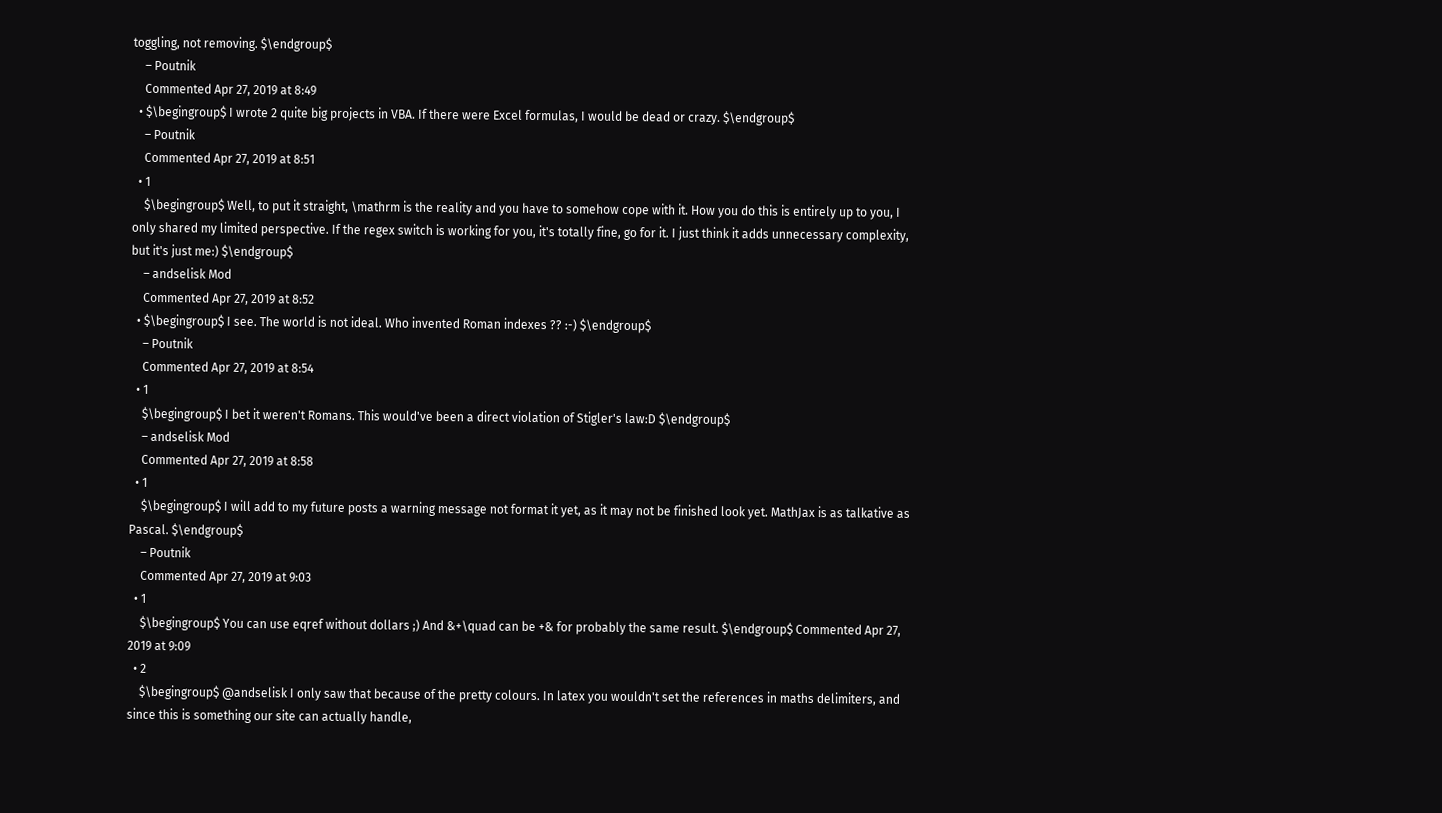toggling, not removing. $\endgroup$
    – Poutnik
    Commented Apr 27, 2019 at 8:49
  • $\begingroup$ I wrote 2 quite big projects in VBA. If there were Excel formulas, I would be dead or crazy. $\endgroup$
    – Poutnik
    Commented Apr 27, 2019 at 8:51
  • 1
    $\begingroup$ Well, to put it straight, \mathrm is the reality and you have to somehow cope with it. How you do this is entirely up to you, I only shared my limited perspective. If the regex switch is working for you, it's totally fine, go for it. I just think it adds unnecessary complexity, but it's just me:) $\endgroup$
    – andselisk Mod
    Commented Apr 27, 2019 at 8:52
  • $\begingroup$ I see. The world is not ideal. Who invented Roman indexes ?? :-) $\endgroup$
    – Poutnik
    Commented Apr 27, 2019 at 8:54
  • 1
    $\begingroup$ I bet it weren't Romans. This would've been a direct violation of Stigler's law:D $\endgroup$
    – andselisk Mod
    Commented Apr 27, 2019 at 8:58
  • 1
    $\begingroup$ I will add to my future posts a warning message not format it yet, as it may not be finished look yet. MathJax is as talkative as Pascal. $\endgroup$
    – Poutnik
    Commented Apr 27, 2019 at 9:03
  • 1
    $\begingroup$ You can use eqref without dollars ;) And &+\quad can be +& for probably the same result. $\endgroup$ Commented Apr 27, 2019 at 9:09
  • 2
    $\begingroup$ @andselisk I only saw that because of the pretty colours. In latex you wouldn't set the references in maths delimiters, and since this is something our site can actually handle,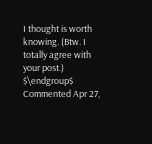I thought is worth knowing. (Btw. I totally agree with your post.) $\endgroup$ Commented Apr 27,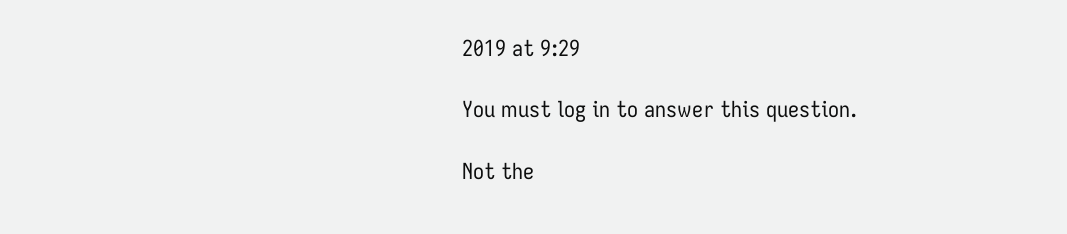2019 at 9:29

You must log in to answer this question.

Not the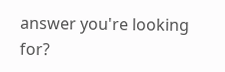answer you're looking for?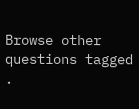Browse other questions tagged .